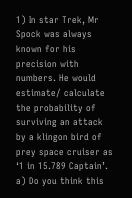1) In star Trek, Mr Spock was always known for his precision with numbers. He would estimate/ calculate the probability of surviving an attack by a klingon bird of prey space cruiser as ‘1 in 15.789 Captain’.
a) Do you think this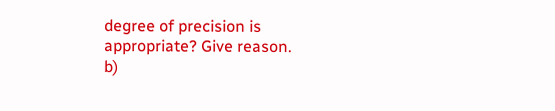degree of precision is appropriate? Give reason.
b)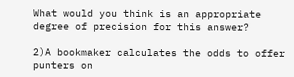What would you think is an appropriate degree of precision for this answer?

2)A bookmaker calculates the odds to offer punters on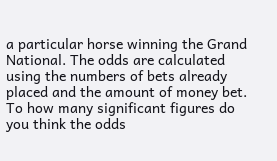a particular horse winning the Grand National. The odds are calculated using the numbers of bets already placed and the amount of money bet. To how many significant figures do you think the odds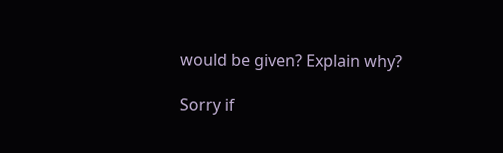would be given? Explain why?

Sorry if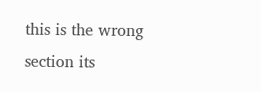this is the wrong section its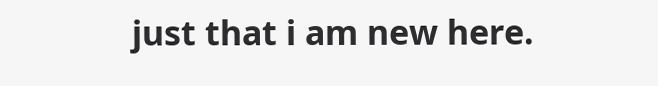just that i am new here.